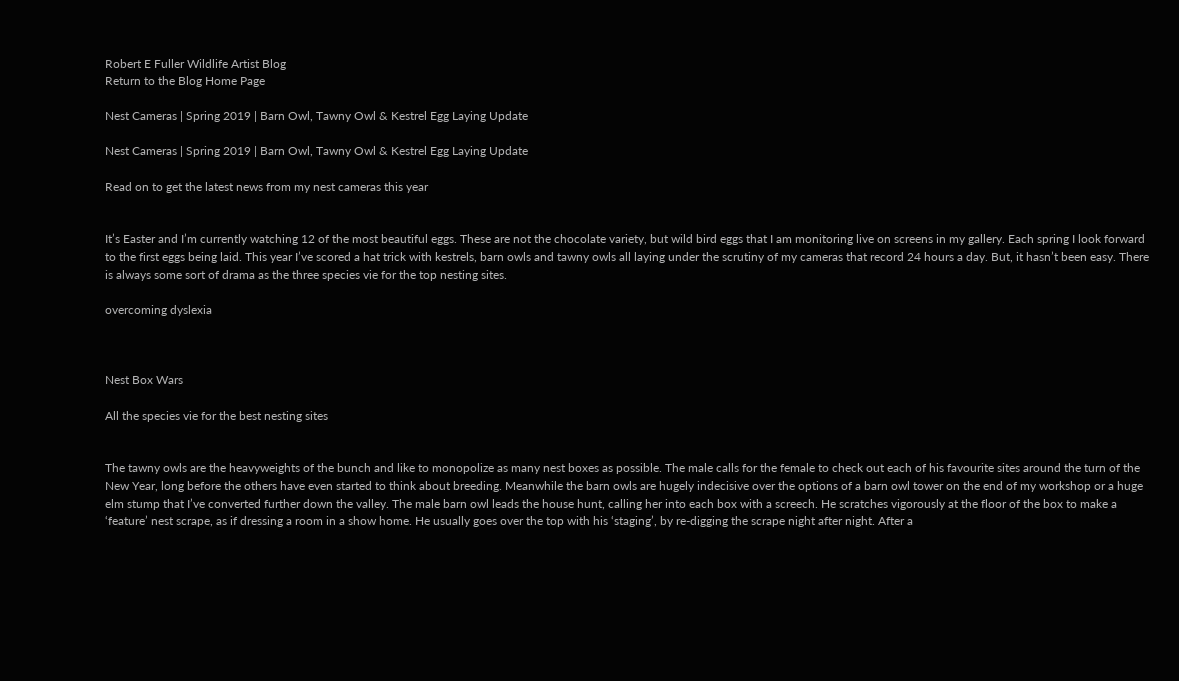Robert E Fuller Wildlife Artist Blog
Return to the Blog Home Page

Nest Cameras | Spring 2019 | Barn Owl, Tawny Owl & Kestrel Egg Laying Update

Nest Cameras | Spring 2019 | Barn Owl, Tawny Owl & Kestrel Egg Laying Update

Read on to get the latest news from my nest cameras this year


It’s Easter and I’m currently watching 12 of the most beautiful eggs. These are not the chocolate variety, but wild bird eggs that I am monitoring live on screens in my gallery. Each spring I look forward to the first eggs being laid. This year I’ve scored a hat trick with kestrels, barn owls and tawny owls all laying under the scrutiny of my cameras that record 24 hours a day. But, it hasn’t been easy. There is always some sort of drama as the three species vie for the top nesting sites.

overcoming dyslexia



Nest Box Wars

All the species vie for the best nesting sites


The tawny owls are the heavyweights of the bunch and like to monopolize as many nest boxes as possible. The male calls for the female to check out each of his favourite sites around the turn of the New Year, long before the others have even started to think about breeding. Meanwhile the barn owls are hugely indecisive over the options of a barn owl tower on the end of my workshop or a huge elm stump that I’ve converted further down the valley. The male barn owl leads the house hunt, calling her into each box with a screech. He scratches vigorously at the floor of the box to make a ‘feature’ nest scrape, as if dressing a room in a show home. He usually goes over the top with his ‘staging’, by re-digging the scrape night after night. After a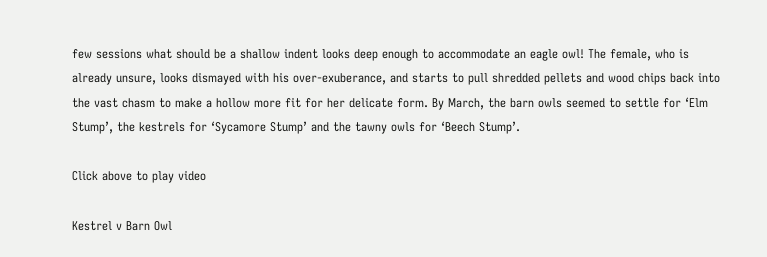few sessions what should be a shallow indent looks deep enough to accommodate an eagle owl! The female, who is already unsure, looks dismayed with his over-exuberance, and starts to pull shredded pellets and wood chips back into the vast chasm to make a hollow more fit for her delicate form. By March, the barn owls seemed to settle for ‘Elm Stump’, the kestrels for ‘Sycamore Stump’ and the tawny owls for ‘Beech Stump’.

Click above to play video

Kestrel v Barn Owl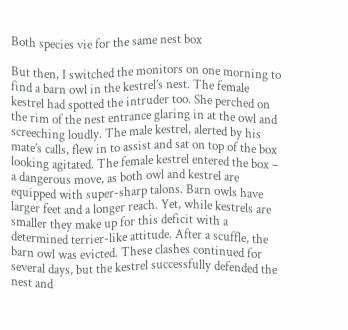Both species vie for the same nest box

But then, I switched the monitors on one morning to find a barn owl in the kestrel’s nest. The female kestrel had spotted the intruder too. She perched on the rim of the nest entrance glaring in at the owl and screeching loudly. The male kestrel, alerted by his mate’s calls, flew in to assist and sat on top of the box looking agitated. The female kestrel entered the box – a dangerous move, as both owl and kestrel are equipped with super-sharp talons. Barn owls have larger feet and a longer reach. Yet, while kestrels are smaller they make up for this deficit with a determined terrier-like attitude. After a scuffle, the barn owl was evicted. These clashes continued for several days, but the kestrel successfully defended the nest and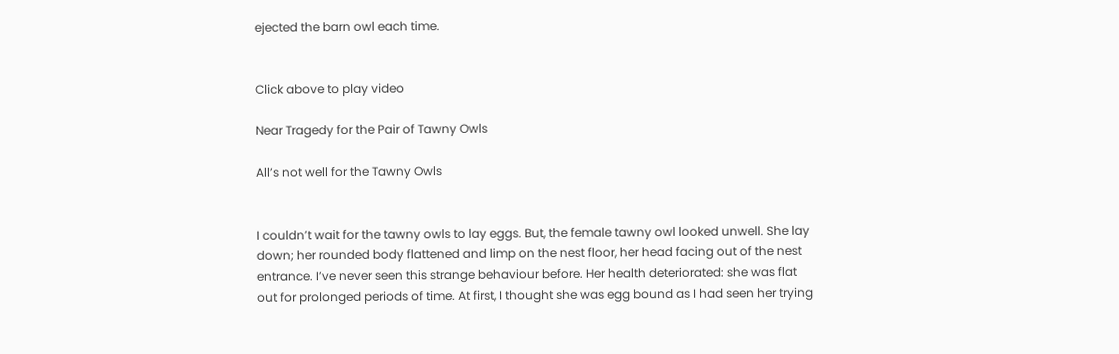ejected the barn owl each time.


Click above to play video

Near Tragedy for the Pair of Tawny Owls

All’s not well for the Tawny Owls


I couldn’t wait for the tawny owls to lay eggs. But, the female tawny owl looked unwell. She lay down; her rounded body flattened and limp on the nest floor, her head facing out of the nest entrance. I’ve never seen this strange behaviour before. Her health deteriorated: she was flat out for prolonged periods of time. At first, I thought she was egg bound as I had seen her trying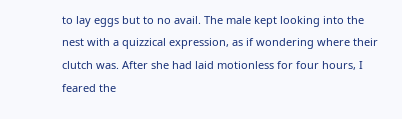to lay eggs but to no avail. The male kept looking into the nest with a quizzical expression, as if wondering where their clutch was. After she had laid motionless for four hours, I feared the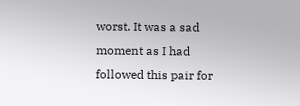worst. It was a sad moment as I had followed this pair for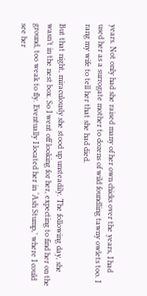years. Not only had she raised many of her own chicks over the years, I had used her as a surrogate mother to dozens of wild foundling tawny owlets too. I rang my wife to tell her that she had died.

But that night, miraculously she stood up unsteadily. The following day, she wasn’t in the nest box. So I went off looking for her, expecting to find her on the ground, too weak to fly. Eventually I located her in ‘Ash Stump,’ where I could see her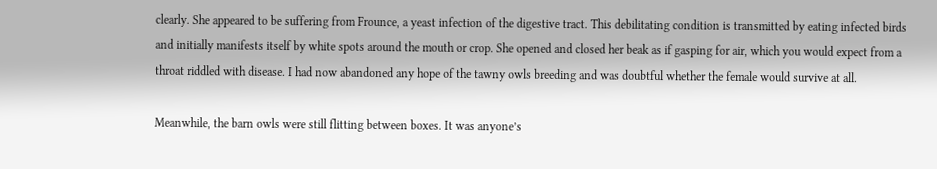clearly. She appeared to be suffering from Frounce, a yeast infection of the digestive tract. This debilitating condition is transmitted by eating infected birds and initially manifests itself by white spots around the mouth or crop. She opened and closed her beak as if gasping for air, which you would expect from a throat riddled with disease. I had now abandoned any hope of the tawny owls breeding and was doubtful whether the female would survive at all.

Meanwhile, the barn owls were still flitting between boxes. It was anyone’s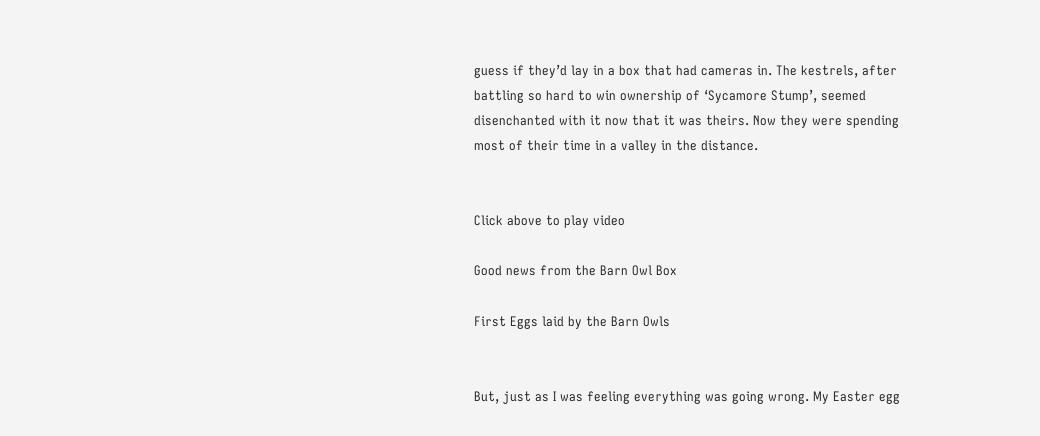guess if they’d lay in a box that had cameras in. The kestrels, after battling so hard to win ownership of ‘Sycamore Stump’, seemed disenchanted with it now that it was theirs. Now they were spending most of their time in a valley in the distance.


Click above to play video

Good news from the Barn Owl Box

First Eggs laid by the Barn Owls


But, just as I was feeling everything was going wrong. My Easter egg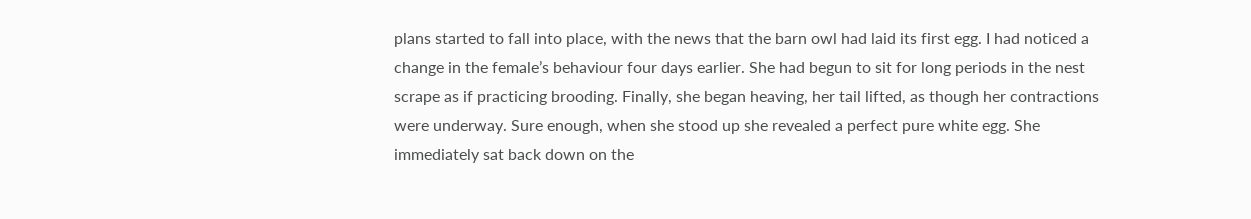plans started to fall into place, with the news that the barn owl had laid its first egg. I had noticed a change in the female’s behaviour four days earlier. She had begun to sit for long periods in the nest scrape as if practicing brooding. Finally, she began heaving, her tail lifted, as though her contractions were underway. Sure enough, when she stood up she revealed a perfect pure white egg. She immediately sat back down on the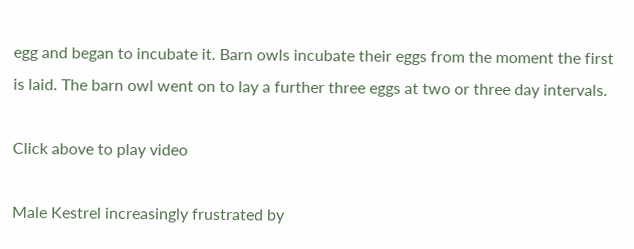egg and began to incubate it. Barn owls incubate their eggs from the moment the first is laid. The barn owl went on to lay a further three eggs at two or three day intervals.

Click above to play video

Male Kestrel increasingly frustrated by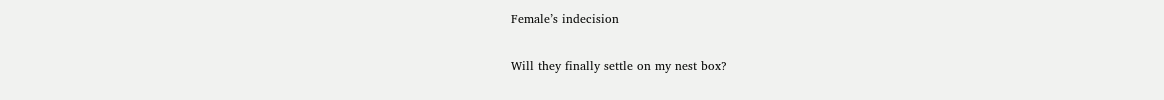Female’s indecision

Will they finally settle on my nest box?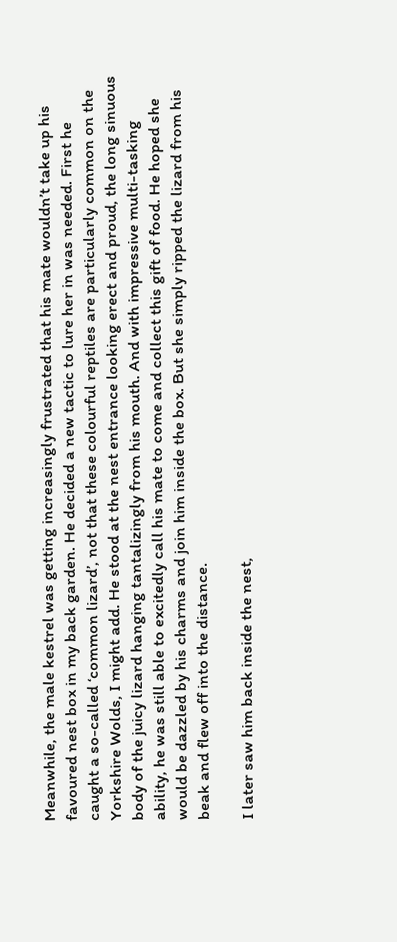Meanwhile, the male kestrel was getting increasingly frustrated that his mate wouldn’t take up his favoured nest box in my back garden. He decided a new tactic to lure her in was needed. First he caught a so-called ‘common lizard’, not that these colourful reptiles are particularly common on the Yorkshire Wolds, I might add. He stood at the nest entrance looking erect and proud, the long sinuous body of the juicy lizard hanging tantalizingly from his mouth. And with impressive multi-tasking ability, he was still able to excitedly call his mate to come and collect this gift of food. He hoped she would be dazzled by his charms and join him inside the box. But she simply ripped the lizard from his beak and flew off into the distance.

I later saw him back inside the nest,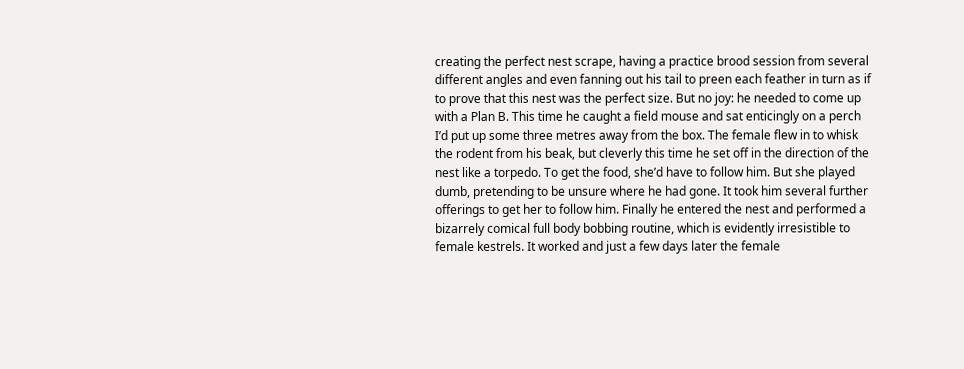creating the perfect nest scrape, having a practice brood session from several different angles and even fanning out his tail to preen each feather in turn as if to prove that this nest was the perfect size. But no joy: he needed to come up with a Plan B. This time he caught a field mouse and sat enticingly on a perch I’d put up some three metres away from the box. The female flew in to whisk the rodent from his beak, but cleverly this time he set off in the direction of the nest like a torpedo. To get the food, she’d have to follow him. But she played dumb, pretending to be unsure where he had gone. It took him several further offerings to get her to follow him. Finally he entered the nest and performed a bizarrely comical full body bobbing routine, which is evidently irresistible to female kestrels. It worked and just a few days later the female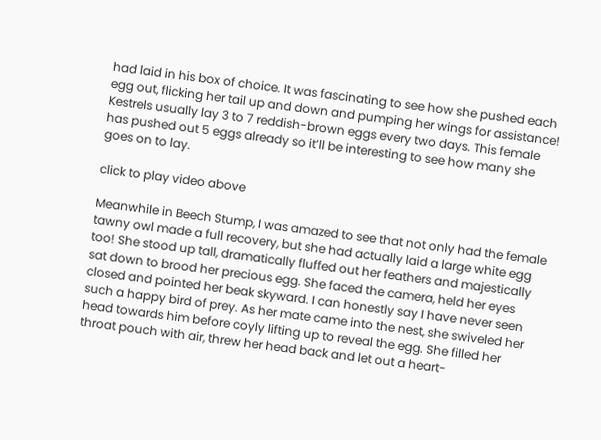had laid in his box of choice. It was fascinating to see how she pushed each egg out, flicking her tail up and down and pumping her wings for assistance! Kestrels usually lay 3 to 7 reddish-brown eggs every two days. This female has pushed out 5 eggs already so it’ll be interesting to see how many she goes on to lay.

click to play video above

Meanwhile in Beech Stump, I was amazed to see that not only had the female tawny owl made a full recovery, but she had actually laid a large white egg too! She stood up tall, dramatically fluffed out her feathers and majestically sat down to brood her precious egg. She faced the camera, held her eyes closed and pointed her beak skyward. I can honestly say I have never seen such a happy bird of prey. As her mate came into the nest, she swiveled her head towards him before coyly lifting up to reveal the egg. She filled her throat pouch with air, threw her head back and let out a heart-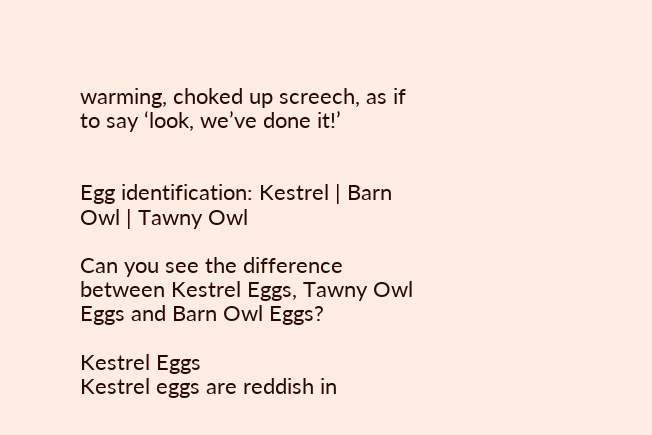warming, choked up screech, as if to say ‘look, we’ve done it!’


Egg identification: Kestrel | Barn Owl | Tawny Owl

Can you see the difference between Kestrel Eggs, Tawny Owl Eggs and Barn Owl Eggs?

Kestrel Eggs
Kestrel eggs are reddish in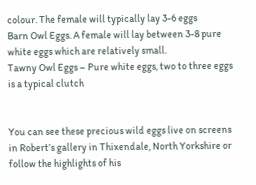colour. The female will typically lay 3-6 eggs
Barn Owl Eggs. A female will lay between 3-8 pure white eggs which are relatively small.
Tawny Owl Eggs – Pure white eggs, two to three eggs is a typical clutch


You can see these precious wild eggs live on screens in Robert’s gallery in Thixendale, North Yorkshire or follow the highlights of his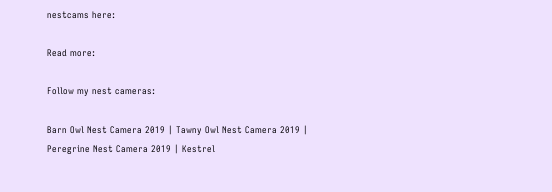nestcams here:

Read more:

Follow my nest cameras:

Barn Owl Nest Camera 2019 | Tawny Owl Nest Camera 2019 | Peregrine Nest Camera 2019 | Kestrel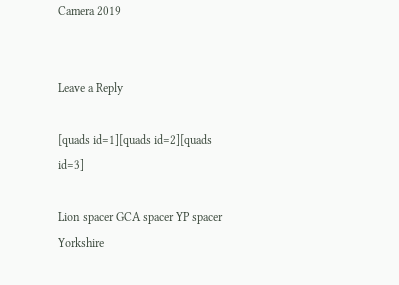Camera 2019


Leave a Reply

[quads id=1][quads id=2][quads id=3]

Lion spacer GCA spacer YP spacer Yorkshire